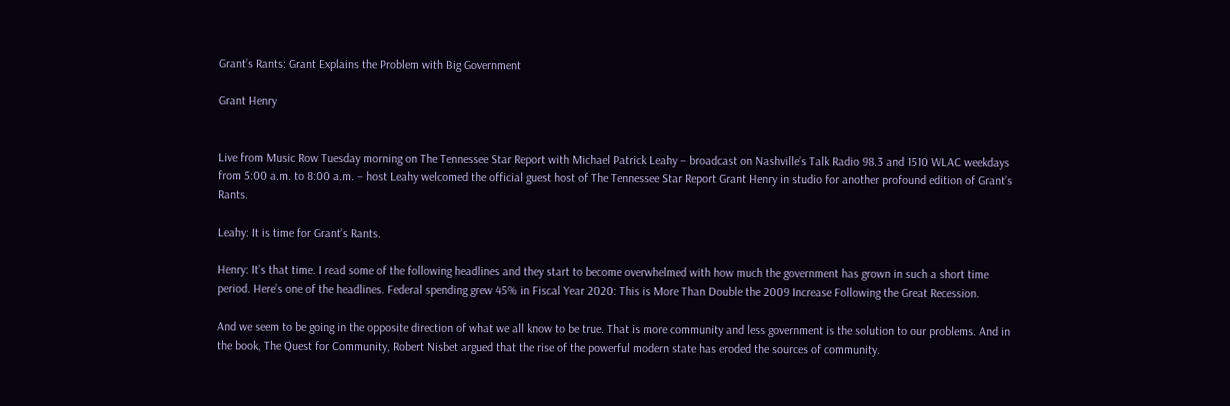Grant’s Rants: Grant Explains the Problem with Big Government

Grant Henry


Live from Music Row Tuesday morning on The Tennessee Star Report with Michael Patrick Leahy – broadcast on Nashville’s Talk Radio 98.3 and 1510 WLAC weekdays from 5:00 a.m. to 8:00 a.m. – host Leahy welcomed the official guest host of The Tennessee Star Report Grant Henry in studio for another profound edition of Grant’s Rants.

Leahy: It is time for Grant’s Rants.

Henry: It’s that time. I read some of the following headlines and they start to become overwhelmed with how much the government has grown in such a short time period. Here’s one of the headlines. Federal spending grew 45% in Fiscal Year 2020: This is More Than Double the 2009 Increase Following the Great Recession.

And we seem to be going in the opposite direction of what we all know to be true. That is more community and less government is the solution to our problems. And in the book, The Quest for Community, Robert Nisbet argued that the rise of the powerful modern state has eroded the sources of community.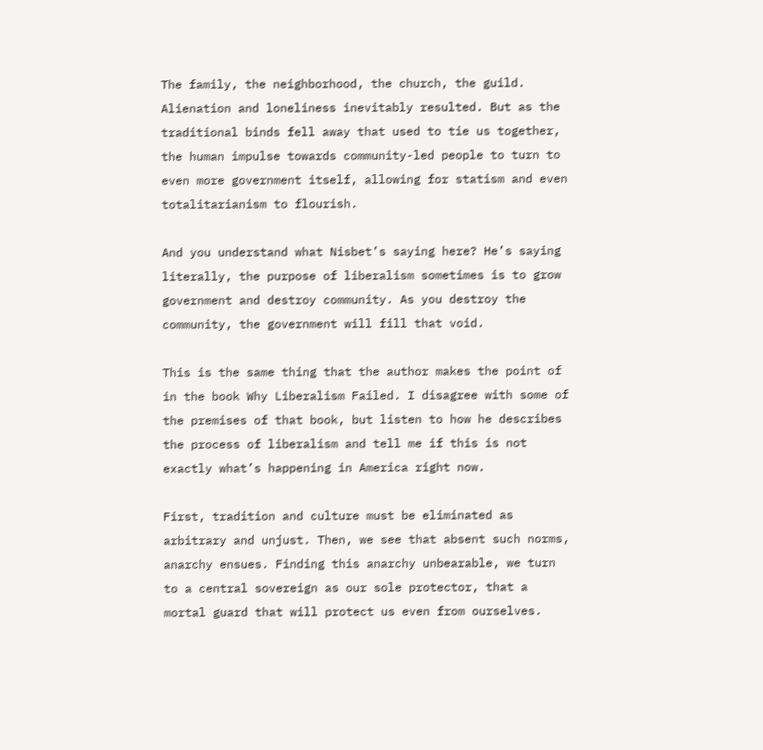The family, the neighborhood, the church, the guild. Alienation and loneliness inevitably resulted. But as the traditional binds fell away that used to tie us together, the human impulse towards community-led people to turn to even more government itself, allowing for statism and even totalitarianism to flourish.

And you understand what Nisbet’s saying here? He’s saying literally, the purpose of liberalism sometimes is to grow government and destroy community. As you destroy the community, the government will fill that void.

This is the same thing that the author makes the point of in the book Why Liberalism Failed. I disagree with some of the premises of that book, but listen to how he describes the process of liberalism and tell me if this is not exactly what’s happening in America right now.

First, tradition and culture must be eliminated as arbitrary and unjust. Then, we see that absent such norms, anarchy ensues. Finding this anarchy unbearable, we turn to a central sovereign as our sole protector, that a mortal guard that will protect us even from ourselves.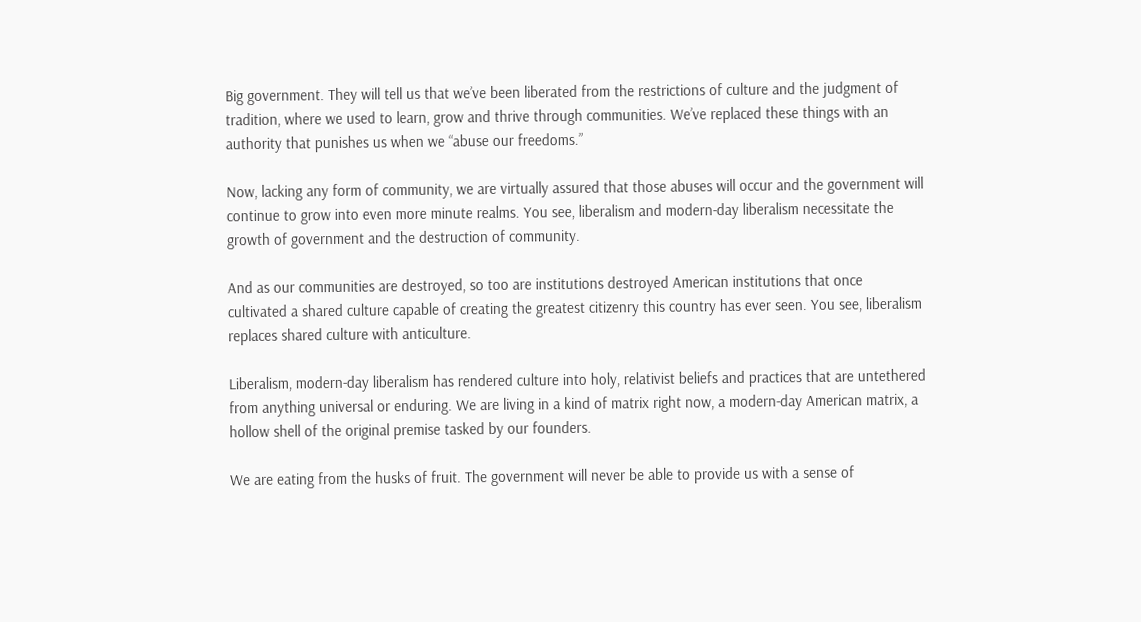Big government. They will tell us that we’ve been liberated from the restrictions of culture and the judgment of tradition, where we used to learn, grow and thrive through communities. We’ve replaced these things with an authority that punishes us when we “abuse our freedoms.”

Now, lacking any form of community, we are virtually assured that those abuses will occur and the government will continue to grow into even more minute realms. You see, liberalism and modern-day liberalism necessitate the growth of government and the destruction of community.

And as our communities are destroyed, so too are institutions destroyed American institutions that once cultivated a shared culture capable of creating the greatest citizenry this country has ever seen. You see, liberalism replaces shared culture with anticulture.

Liberalism, modern-day liberalism has rendered culture into holy, relativist beliefs and practices that are untethered from anything universal or enduring. We are living in a kind of matrix right now, a modern-day American matrix, a hollow shell of the original premise tasked by our founders.

We are eating from the husks of fruit. The government will never be able to provide us with a sense of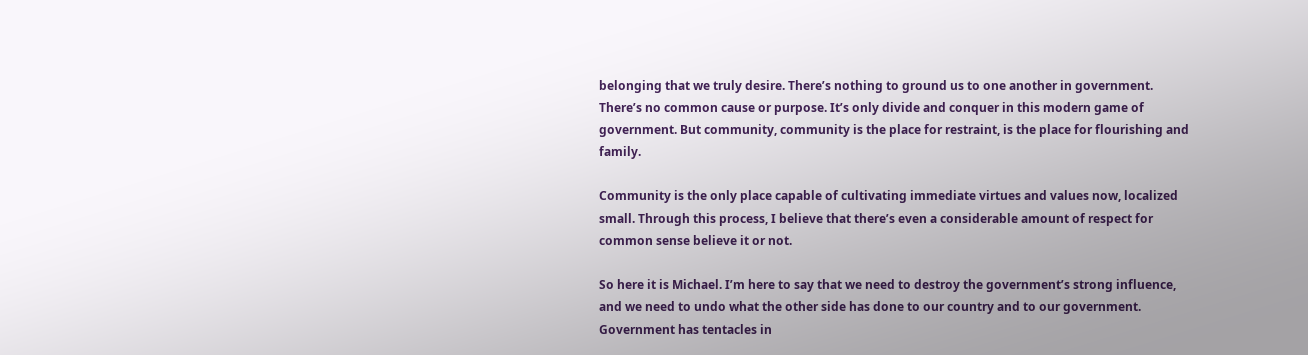belonging that we truly desire. There’s nothing to ground us to one another in government. There’s no common cause or purpose. It’s only divide and conquer in this modern game of government. But community, community is the place for restraint, is the place for flourishing and family.

Community is the only place capable of cultivating immediate virtues and values now, localized small. Through this process, I believe that there’s even a considerable amount of respect for common sense believe it or not.

So here it is Michael. I’m here to say that we need to destroy the government’s strong influence, and we need to undo what the other side has done to our country and to our government. Government has tentacles in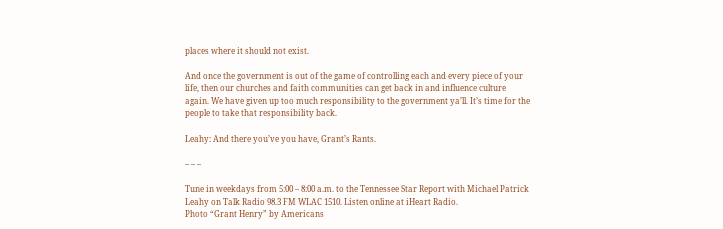places where it should not exist.

And once the government is out of the game of controlling each and every piece of your life, then our churches and faith communities can get back in and influence culture again. We have given up too much responsibility to the government ya’ll. It’s time for the people to take that responsibility back.

Leahy: And there you’ve you have, Grant’s Rants.

– – –

Tune in weekdays from 5:00 – 8:00 a.m. to the Tennessee Star Report with Michael Patrick Leahy on Talk Radio 98.3 FM WLAC 1510. Listen online at iHeart Radio.
Photo “Grant Henry” by Americans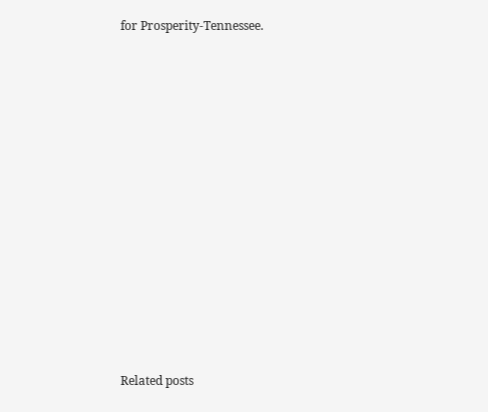for Prosperity-Tennessee.















Related posts